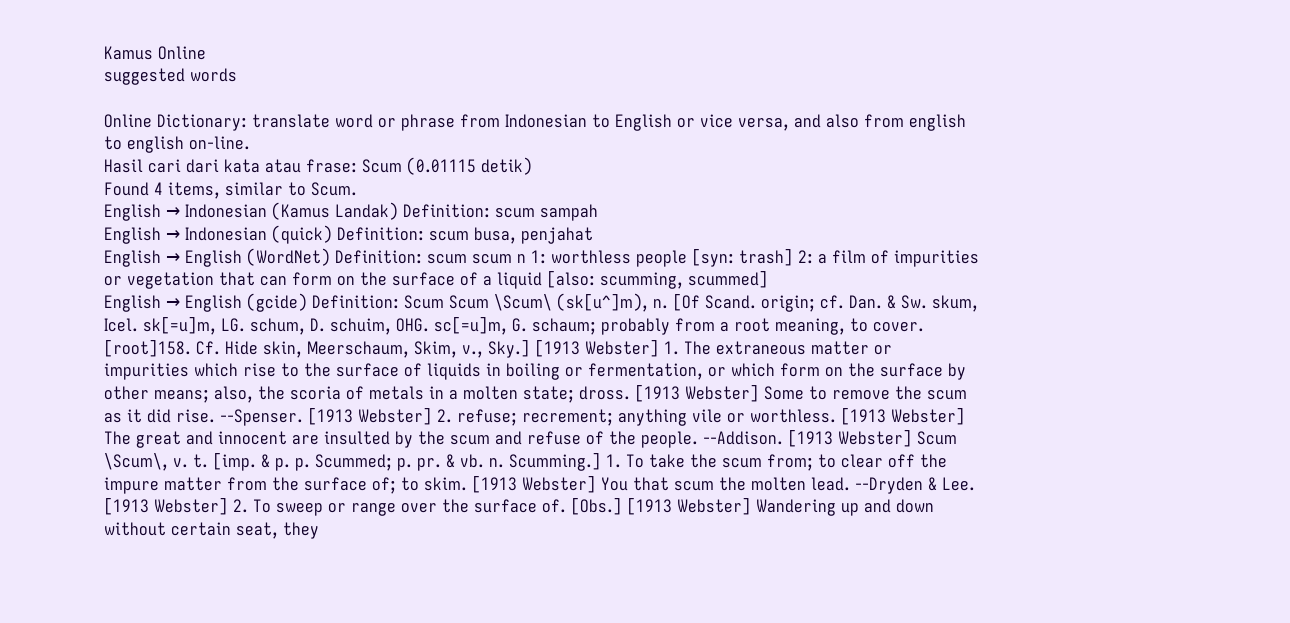Kamus Online
suggested words

Online Dictionary: translate word or phrase from Indonesian to English or vice versa, and also from english to english on-line.
Hasil cari dari kata atau frase: Scum (0.01115 detik)
Found 4 items, similar to Scum.
English → Indonesian (Kamus Landak) Definition: scum sampah
English → Indonesian (quick) Definition: scum busa, penjahat
English → English (WordNet) Definition: scum scum n 1: worthless people [syn: trash] 2: a film of impurities or vegetation that can form on the surface of a liquid [also: scumming, scummed]
English → English (gcide) Definition: Scum Scum \Scum\ (sk[u^]m), n. [Of Scand. origin; cf. Dan. & Sw. skum, Icel. sk[=u]m, LG. schum, D. schuim, OHG. sc[=u]m, G. schaum; probably from a root meaning, to cover. [root]158. Cf. Hide skin, Meerschaum, Skim, v., Sky.] [1913 Webster] 1. The extraneous matter or impurities which rise to the surface of liquids in boiling or fermentation, or which form on the surface by other means; also, the scoria of metals in a molten state; dross. [1913 Webster] Some to remove the scum as it did rise. --Spenser. [1913 Webster] 2. refuse; recrement; anything vile or worthless. [1913 Webster] The great and innocent are insulted by the scum and refuse of the people. --Addison. [1913 Webster] Scum \Scum\, v. t. [imp. & p. p. Scummed; p. pr. & vb. n. Scumming.] 1. To take the scum from; to clear off the impure matter from the surface of; to skim. [1913 Webster] You that scum the molten lead. --Dryden & Lee. [1913 Webster] 2. To sweep or range over the surface of. [Obs.] [1913 Webster] Wandering up and down without certain seat, they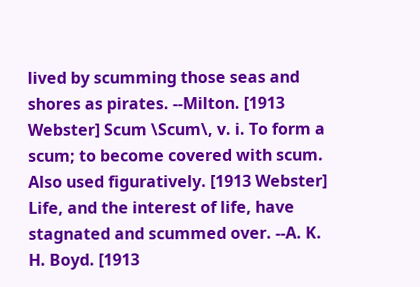lived by scumming those seas and shores as pirates. --Milton. [1913 Webster] Scum \Scum\, v. i. To form a scum; to become covered with scum. Also used figuratively. [1913 Webster] Life, and the interest of life, have stagnated and scummed over. --A. K. H. Boyd. [1913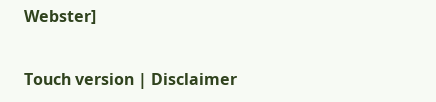Webster]


Touch version | Disclaimer